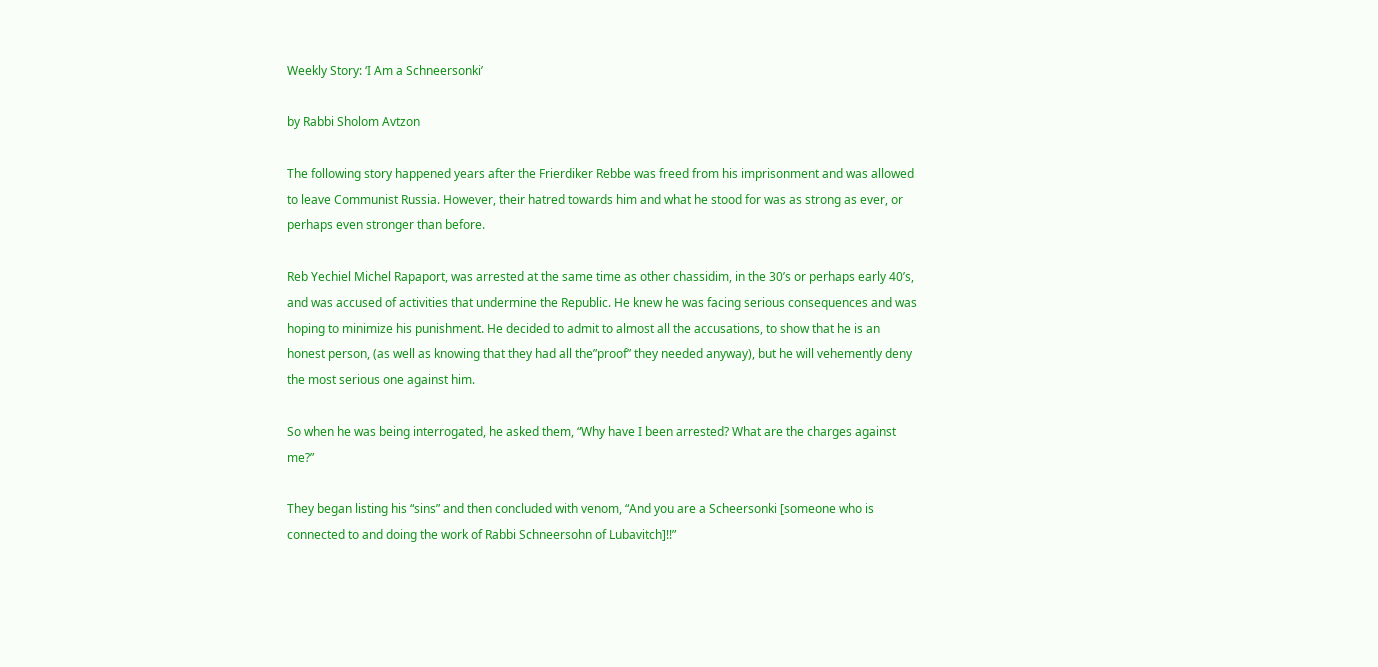Weekly Story: ‘I Am a Schneersonki’

by Rabbi Sholom Avtzon

The following story happened years after the Frierdiker Rebbe was freed from his imprisonment and was allowed to leave Communist Russia. However, their hatred towards him and what he stood for was as strong as ever, or perhaps even stronger than before.

Reb Yechiel Michel Rapaport, was arrested at the same time as other chassidim, in the 30’s or perhaps early 40’s, and was accused of activities that undermine the Republic. He knew he was facing serious consequences and was hoping to minimize his punishment. He decided to admit to almost all the accusations, to show that he is an honest person, (as well as knowing that they had all the”proof” they needed anyway), but he will vehemently deny the most serious one against him.

So when he was being interrogated, he asked them, “Why have I been arrested? What are the charges against me?”

They began listing his “sins” and then concluded with venom, “And you are a Scheersonki [someone who is connected to and doing the work of Rabbi Schneersohn of Lubavitch]!!”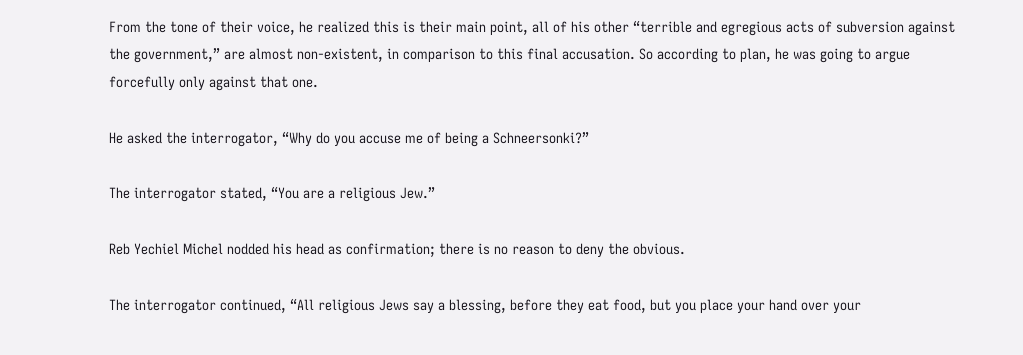From the tone of their voice, he realized this is their main point, all of his other “terrible and egregious acts of subversion against the government,” are almost non-existent, in comparison to this final accusation. So according to plan, he was going to argue forcefully only against that one.

He asked the interrogator, “Why do you accuse me of being a Schneersonki?”

The interrogator stated, “You are a religious Jew.”

Reb Yechiel Michel nodded his head as confirmation; there is no reason to deny the obvious.

The interrogator continued, “All religious Jews say a blessing, before they eat food, but you place your hand over your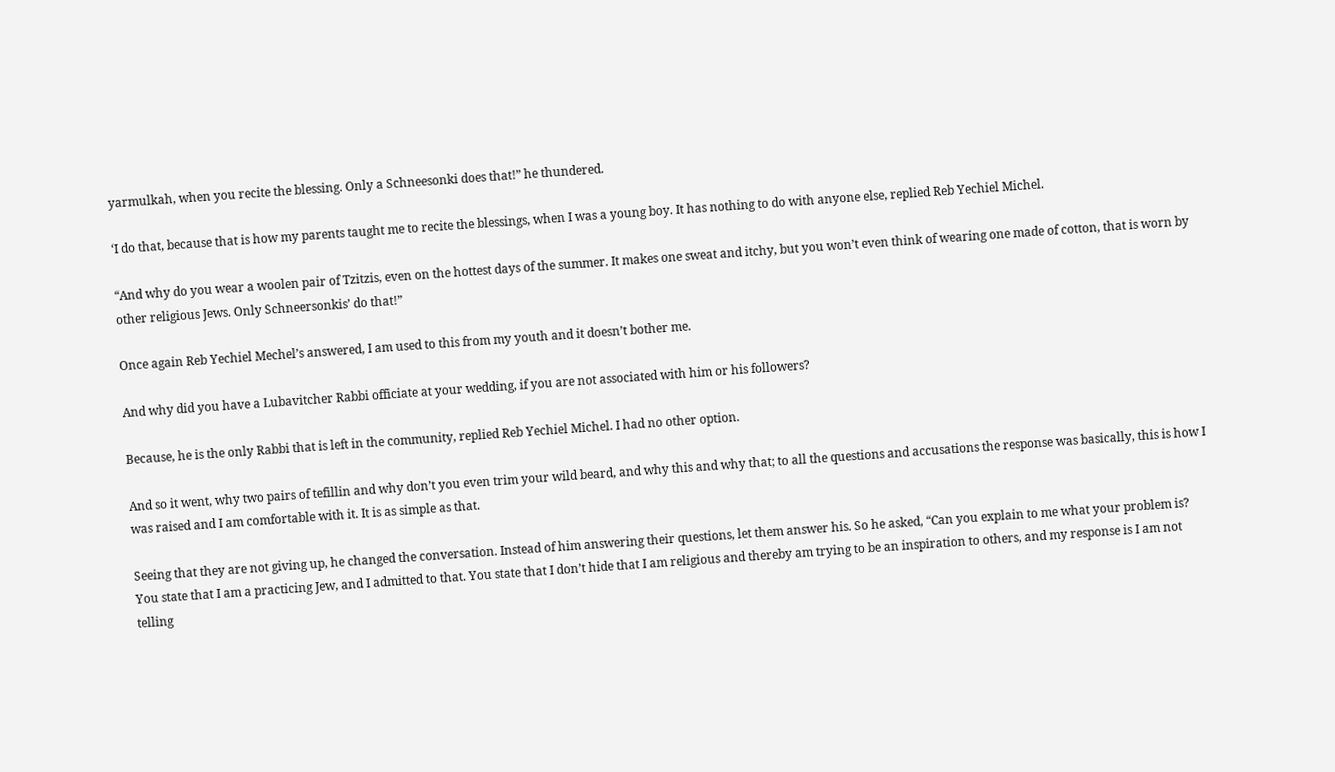yarmulkah, when you recite the blessing. Only a Schneesonki does that!” he thundered.

‘I do that, because that is how my parents taught me to recite the blessings, when I was a young boy. It has nothing to do with anyone else, replied Reb Yechiel Michel.

“And why do you wear a woolen pair of Tzitzis, even on the hottest days of the summer. It makes one sweat and itchy, but you won’t even think of wearing one made of cotton, that is worn by other religious Jews. Only Schneersonkis’ do that!”

Once again Reb Yechiel Mechel’s answered, I am used to this from my youth and it doesn’t bother me.

And why did you have a Lubavitcher Rabbi officiate at your wedding, if you are not associated with him or his followers?

Because, he is the only Rabbi that is left in the community, replied Reb Yechiel Michel. I had no other option.

And so it went, why two pairs of tefillin and why don’t you even trim your wild beard, and why this and why that; to all the questions and accusations the response was basically, this is how I was raised and I am comfortable with it. It is as simple as that.

Seeing that they are not giving up, he changed the conversation. Instead of him answering their questions, let them answer his. So he asked, “Can you explain to me what your problem is? You state that I am a practicing Jew, and I admitted to that. You state that I don’t hide that I am religious and thereby am trying to be an inspiration to others, and my response is I am not telling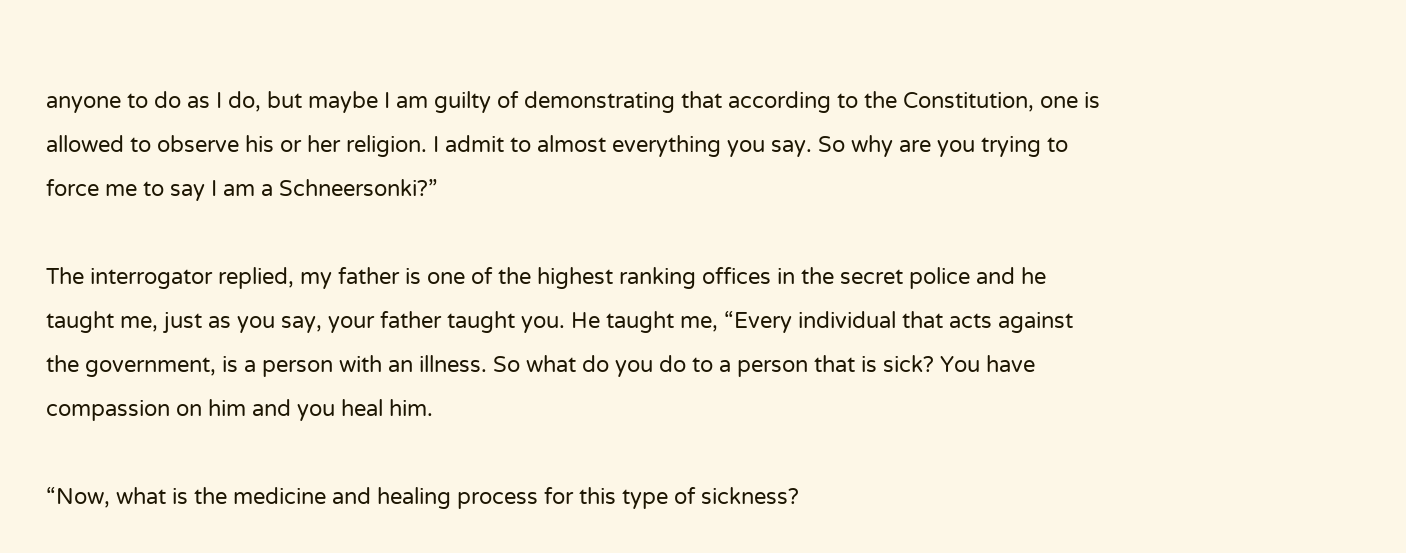anyone to do as I do, but maybe I am guilty of demonstrating that according to the Constitution, one is allowed to observe his or her religion. I admit to almost everything you say. So why are you trying to force me to say I am a Schneersonki?”

The interrogator replied, my father is one of the highest ranking offices in the secret police and he taught me, just as you say, your father taught you. He taught me, “Every individual that acts against the government, is a person with an illness. So what do you do to a person that is sick? You have compassion on him and you heal him.

“Now, what is the medicine and healing process for this type of sickness?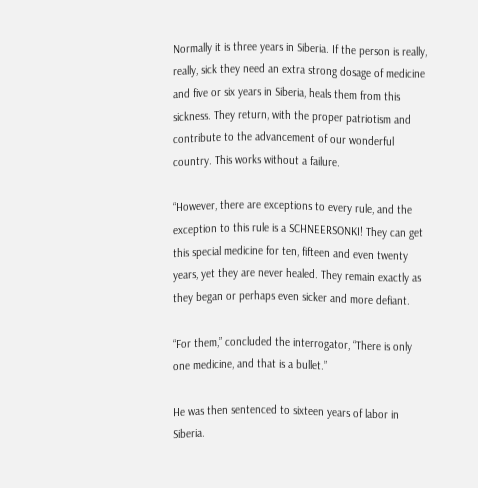Normally it is three years in Siberia. If the person is really, really, sick they need an extra strong dosage of medicine and five or six years in Siberia, heals them from this sickness. They return, with the proper patriotism and contribute to the advancement of our wonderful country. This works without a failure.

“However, there are exceptions to every rule, and the exception to this rule is a SCHNEERSONKI! They can get this special medicine for ten, fifteen and even twenty years, yet they are never healed. They remain exactly as they began or perhaps even sicker and more defiant.

“For them,” concluded the interrogator, “There is only one medicine, and that is a bullet.”

He was then sentenced to sixteen years of labor in Siberia.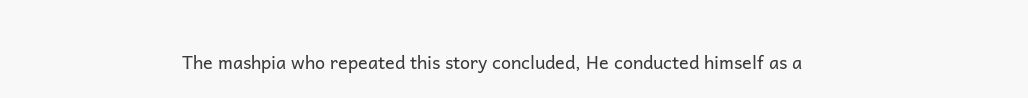The mashpia who repeated this story concluded, He conducted himself as a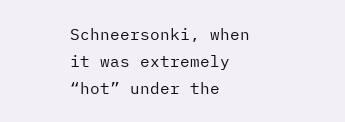Schneersonki, when it was extremely “hot” under the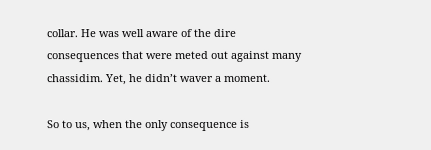collar. He was well aware of the dire consequences that were meted out against many chassidim. Yet, he didn’t waver a moment.

So to us, when the only consequence is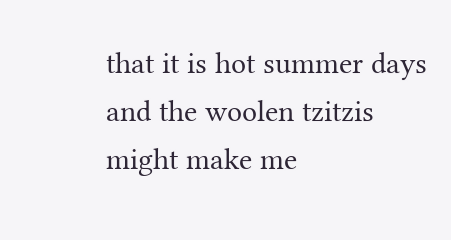that it is hot summer days and the woolen tzitzis might make me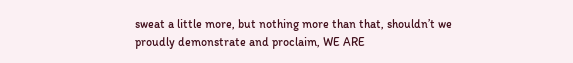sweat a little more, but nothing more than that, shouldn’t we proudly demonstrate and proclaim, WE ARE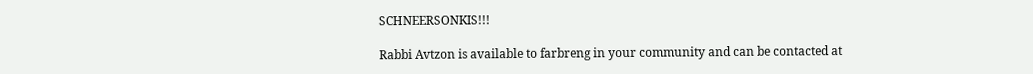SCHNEERSONKIS!!!

Rabbi Avtzon is available to farbreng in your community and can be contacted at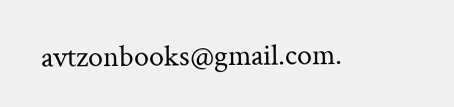avtzonbooks@gmail.com.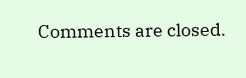Comments are closed.